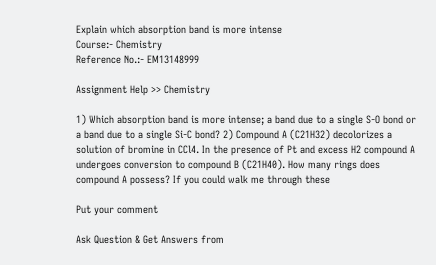Explain which absorption band is more intense
Course:- Chemistry
Reference No.:- EM13148999

Assignment Help >> Chemistry

1) Which absorption band is more intense; a band due to a single S-O bond or a band due to a single Si-C bond? 2) Compound A (C21H32) decolorizes a solution of bromine in CCl4. In the presence of Pt and excess H2 compound A undergoes conversion to compound B (C21H40). How many rings does compound A possess? If you could walk me through these

Put your comment

Ask Question & Get Answers from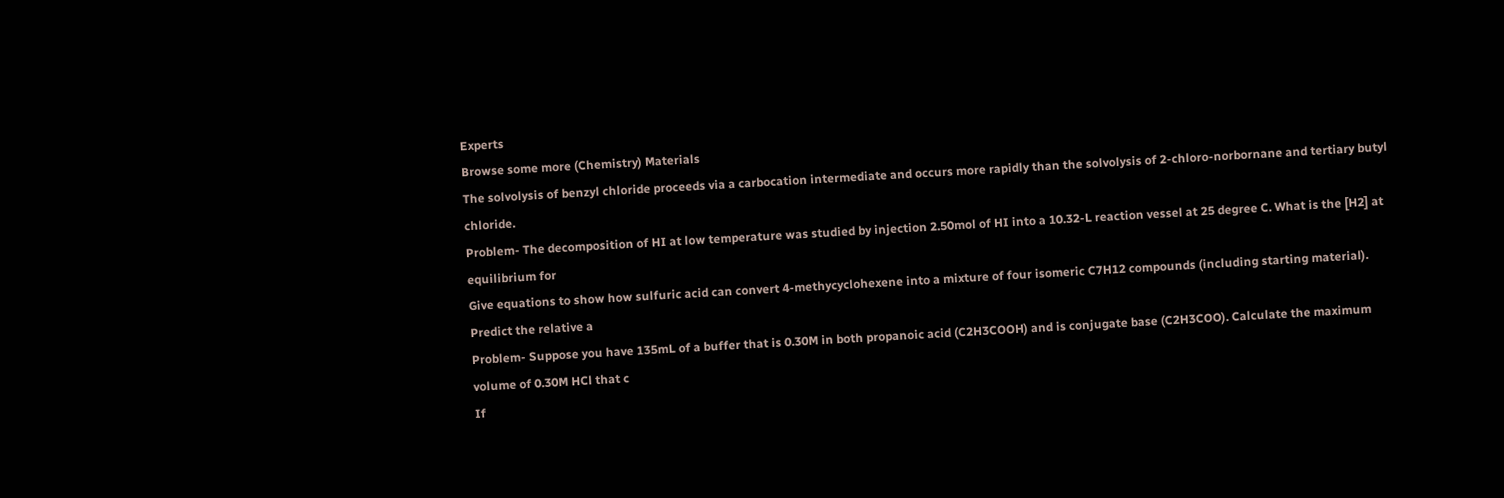Experts
Browse some more (Chemistry) Materials
The solvolysis of benzyl chloride proceeds via a carbocation intermediate and occurs more rapidly than the solvolysis of 2-chloro-norbornane and tertiary butyl chloride.
Problem- The decomposition of HI at low temperature was studied by injection 2.50mol of HI into a 10.32-L reaction vessel at 25 degree C. What is the [H2] at equilibrium for
Give equations to show how sulfuric acid can convert 4-methycyclohexene into a mixture of four isomeric C7H12 compounds (including starting material). Predict the relative a
Problem- Suppose you have 135mL of a buffer that is 0.30M in both propanoic acid (C2H3COOH) and is conjugate base (C2H3COO). Calculate the maximum volume of 0.30M HCl that c
If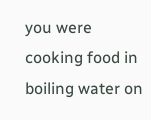you were cooking food in boiling water on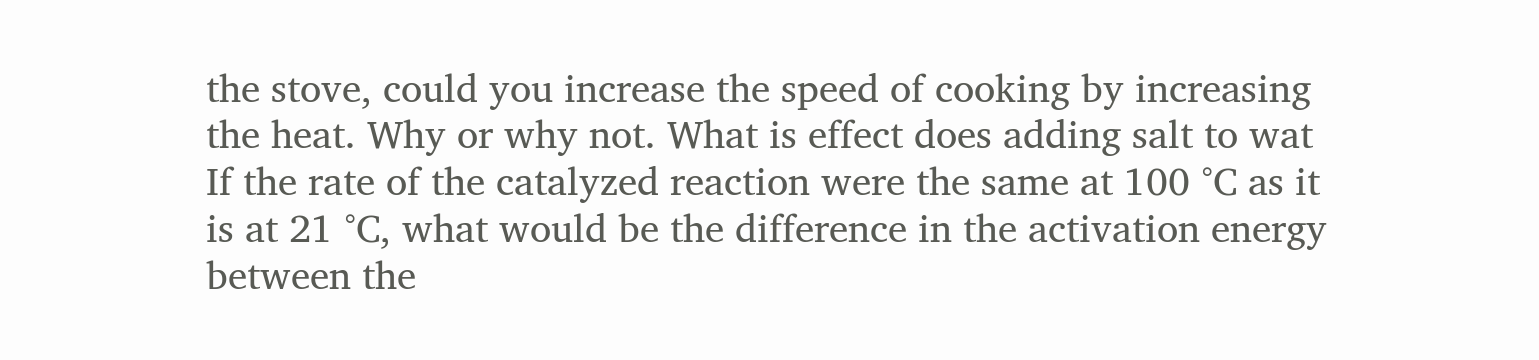the stove, could you increase the speed of cooking by increasing the heat. Why or why not. What is effect does adding salt to wat
If the rate of the catalyzed reaction were the same at 100 °C as it is at 21 °C, what would be the difference in the activation energy between the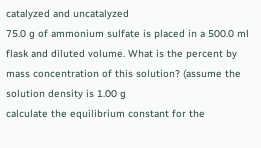catalyzed and uncatalyzed
75.0 g of ammonium sulfate is placed in a 500.0 ml flask and diluted volume. What is the percent by mass concentration of this solution? (assume the solution density is 1.00 g
calculate the equilibrium constant for the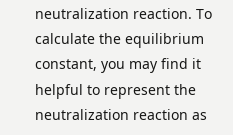neutralization reaction. To calculate the equilibrium constant, you may find it helpful to represent the neutralization reaction as